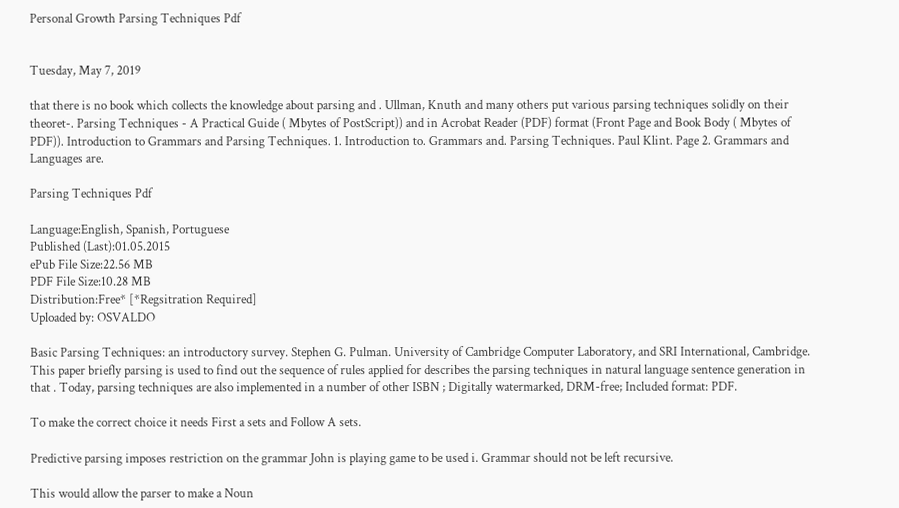Personal Growth Parsing Techniques Pdf


Tuesday, May 7, 2019

that there is no book which collects the knowledge about parsing and . Ullman, Knuth and many others put various parsing techniques solidly on their theoret-. Parsing Techniques - A Practical Guide ( Mbytes of PostScript)) and in Acrobat Reader (PDF) format (Front Page and Book Body ( Mbytes of PDF)). Introduction to Grammars and Parsing Techniques. 1. Introduction to. Grammars and. Parsing Techniques. Paul Klint. Page 2. Grammars and Languages are.

Parsing Techniques Pdf

Language:English, Spanish, Portuguese
Published (Last):01.05.2015
ePub File Size:22.56 MB
PDF File Size:10.28 MB
Distribution:Free* [*Regsitration Required]
Uploaded by: OSVALDO

Basic Parsing Techniques: an introductory survey. Stephen G. Pulman. University of Cambridge Computer Laboratory, and SRI International, Cambridge. This paper briefly parsing is used to find out the sequence of rules applied for describes the parsing techniques in natural language sentence generation in that . Today, parsing techniques are also implemented in a number of other ISBN ; Digitally watermarked, DRM-free; Included format: PDF.

To make the correct choice it needs First a sets and Follow A sets.

Predictive parsing imposes restriction on the grammar John is playing game to be used i. Grammar should not be left recursive.

This would allow the parser to make a Noun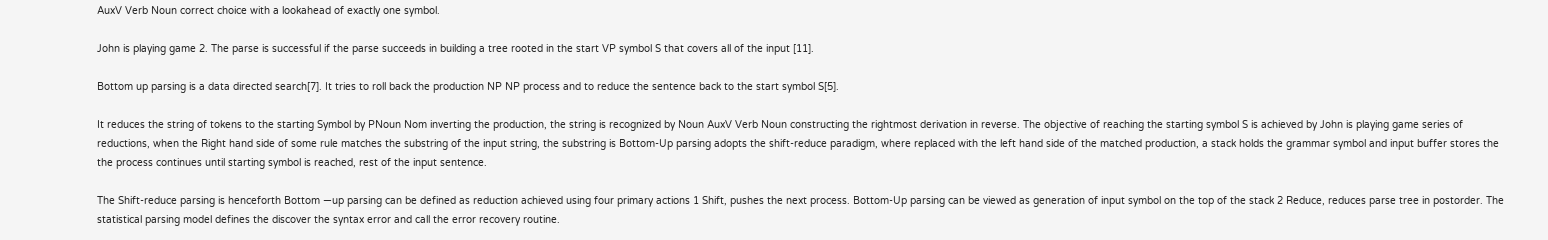AuxV Verb Noun correct choice with a lookahead of exactly one symbol.

John is playing game 2. The parse is successful if the parse succeeds in building a tree rooted in the start VP symbol S that covers all of the input [11].

Bottom up parsing is a data directed search[7]. It tries to roll back the production NP NP process and to reduce the sentence back to the start symbol S[5].

It reduces the string of tokens to the starting Symbol by PNoun Nom inverting the production, the string is recognized by Noun AuxV Verb Noun constructing the rightmost derivation in reverse. The objective of reaching the starting symbol S is achieved by John is playing game series of reductions, when the Right hand side of some rule matches the substring of the input string, the substring is Bottom-Up parsing adopts the shift-reduce paradigm, where replaced with the left hand side of the matched production, a stack holds the grammar symbol and input buffer stores the the process continues until starting symbol is reached, rest of the input sentence.

The Shift-reduce parsing is henceforth Bottom —up parsing can be defined as reduction achieved using four primary actions 1 Shift, pushes the next process. Bottom-Up parsing can be viewed as generation of input symbol on the top of the stack 2 Reduce, reduces parse tree in postorder. The statistical parsing model defines the discover the syntax error and call the error recovery routine.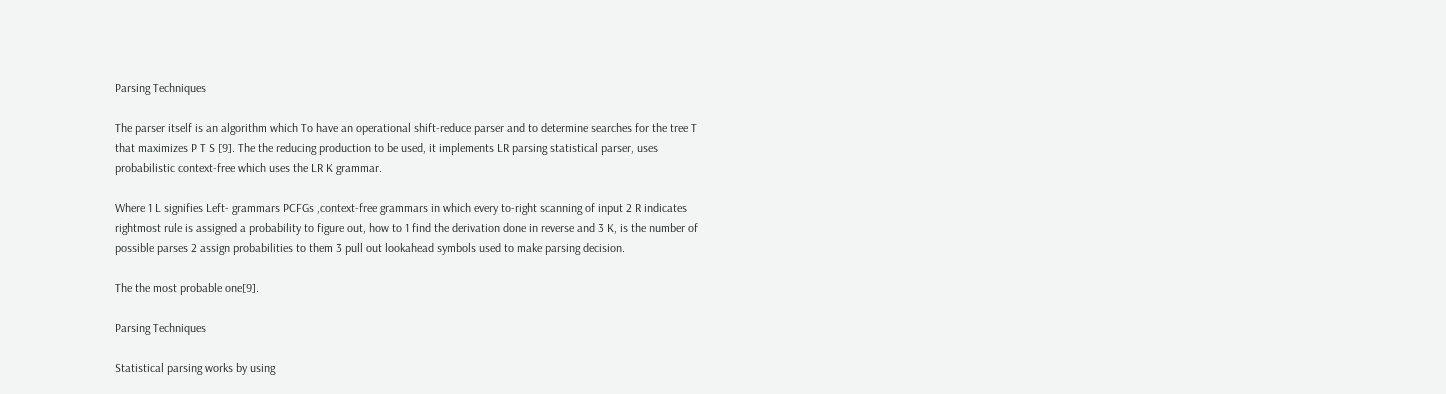Parsing Techniques

The parser itself is an algorithm which To have an operational shift-reduce parser and to determine searches for the tree T that maximizes P T S [9]. The the reducing production to be used, it implements LR parsing statistical parser, uses probabilistic context-free which uses the LR K grammar.

Where 1 L signifies Left- grammars PCFGs ,context-free grammars in which every to-right scanning of input 2 R indicates rightmost rule is assigned a probability to figure out, how to 1 find the derivation done in reverse and 3 K, is the number of possible parses 2 assign probabilities to them 3 pull out lookahead symbols used to make parsing decision.

The the most probable one[9].

Parsing Techniques

Statistical parsing works by using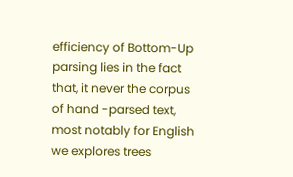efficiency of Bottom-Up parsing lies in the fact that, it never the corpus of hand -parsed text, most notably for English we explores trees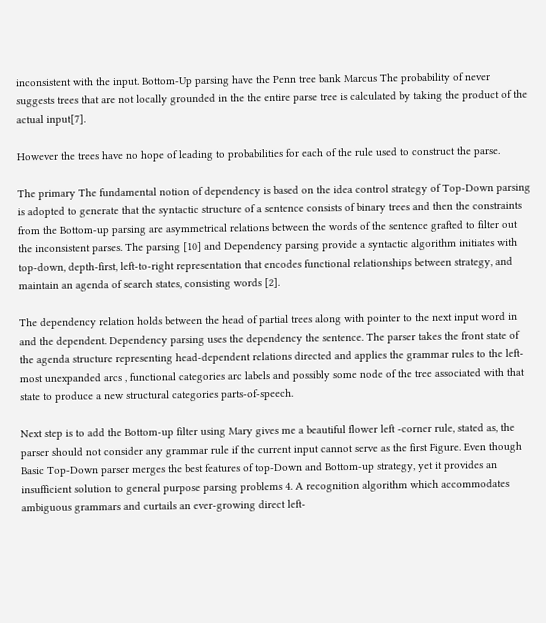inconsistent with the input. Bottom-Up parsing have the Penn tree bank Marcus The probability of never suggests trees that are not locally grounded in the the entire parse tree is calculated by taking the product of the actual input[7].

However the trees have no hope of leading to probabilities for each of the rule used to construct the parse.

The primary The fundamental notion of dependency is based on the idea control strategy of Top-Down parsing is adopted to generate that the syntactic structure of a sentence consists of binary trees and then the constraints from the Bottom-up parsing are asymmetrical relations between the words of the sentence grafted to filter out the inconsistent parses. The parsing [10] and Dependency parsing provide a syntactic algorithm initiates with top-down, depth-first, left-to-right representation that encodes functional relationships between strategy, and maintain an agenda of search states, consisting words [2].

The dependency relation holds between the head of partial trees along with pointer to the next input word in and the dependent. Dependency parsing uses the dependency the sentence. The parser takes the front state of the agenda structure representing head-dependent relations directed and applies the grammar rules to the left-most unexpanded arcs , functional categories arc labels and possibly some node of the tree associated with that state to produce a new structural categories parts-of-speech.

Next step is to add the Bottom-up filter using Mary gives me a beautiful flower left -corner rule, stated as, the parser should not consider any grammar rule if the current input cannot serve as the first Figure. Even though Basic Top-Down parser merges the best features of top-Down and Bottom-up strategy, yet it provides an insufficient solution to general purpose parsing problems 4. A recognition algorithm which accommodates ambiguous grammars and curtails an ever-growing direct left-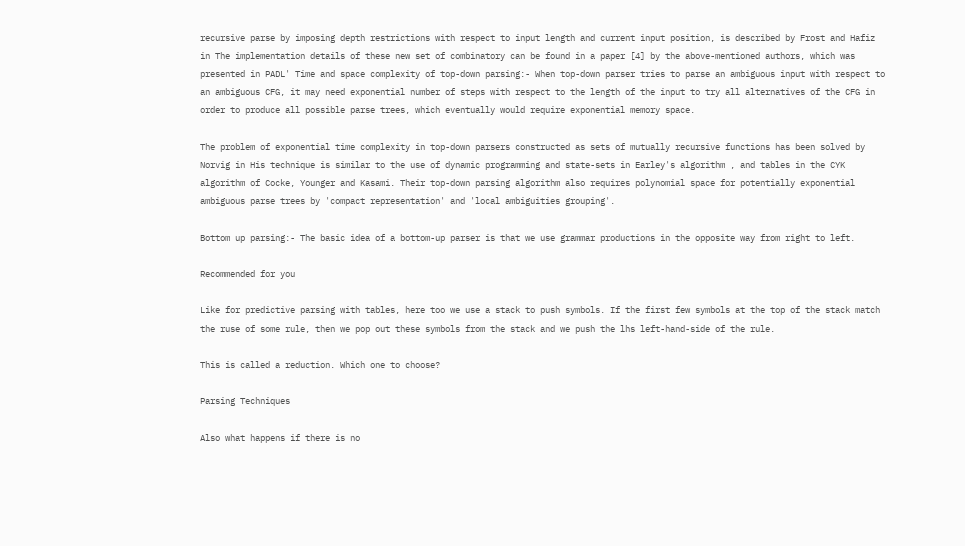recursive parse by imposing depth restrictions with respect to input length and current input position, is described by Frost and Hafiz in The implementation details of these new set of combinatory can be found in a paper [4] by the above-mentioned authors, which was presented in PADL' Time and space complexity of top-down parsing:- When top-down parser tries to parse an ambiguous input with respect to an ambiguous CFG, it may need exponential number of steps with respect to the length of the input to try all alternatives of the CFG in order to produce all possible parse trees, which eventually would require exponential memory space.

The problem of exponential time complexity in top-down parsers constructed as sets of mutually recursive functions has been solved by Norvig in His technique is similar to the use of dynamic programming and state-sets in Earley's algorithm , and tables in the CYK algorithm of Cocke, Younger and Kasami. Their top-down parsing algorithm also requires polynomial space for potentially exponential ambiguous parse trees by 'compact representation' and 'local ambiguities grouping'.

Bottom up parsing:- The basic idea of a bottom-up parser is that we use grammar productions in the opposite way from right to left.

Recommended for you

Like for predictive parsing with tables, here too we use a stack to push symbols. If the first few symbols at the top of the stack match the ruse of some rule, then we pop out these symbols from the stack and we push the lhs left-hand-side of the rule.

This is called a reduction. Which one to choose?

Parsing Techniques

Also what happens if there is no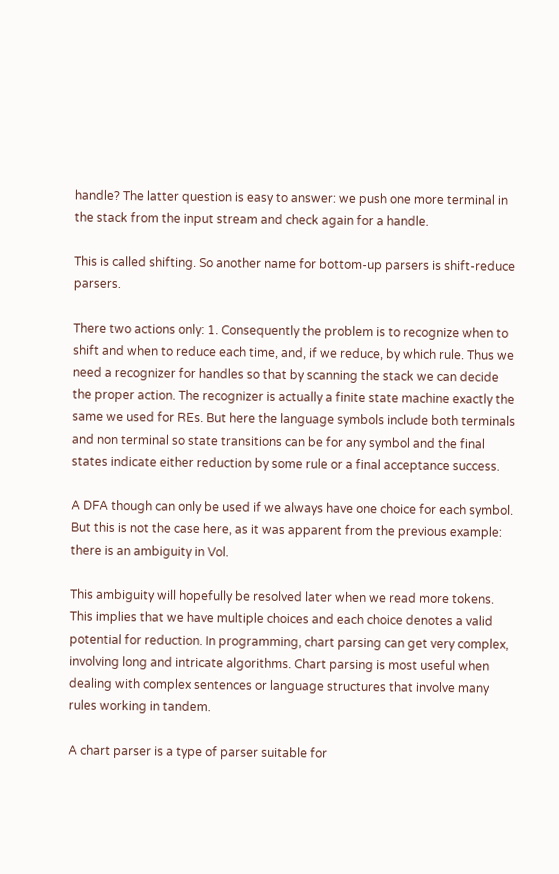handle? The latter question is easy to answer: we push one more terminal in the stack from the input stream and check again for a handle.

This is called shifting. So another name for bottom-up parsers is shift-reduce parsers.

There two actions only: 1. Consequently the problem is to recognize when to shift and when to reduce each time, and, if we reduce, by which rule. Thus we need a recognizer for handles so that by scanning the stack we can decide the proper action. The recognizer is actually a finite state machine exactly the same we used for REs. But here the language symbols include both terminals and non terminal so state transitions can be for any symbol and the final states indicate either reduction by some rule or a final acceptance success.

A DFA though can only be used if we always have one choice for each symbol. But this is not the case here, as it was apparent from the previous example: there is an ambiguity in Vol.

This ambiguity will hopefully be resolved later when we read more tokens. This implies that we have multiple choices and each choice denotes a valid potential for reduction. In programming, chart parsing can get very complex, involving long and intricate algorithms. Chart parsing is most useful when dealing with complex sentences or language structures that involve many rules working in tandem.

A chart parser is a type of parser suitable for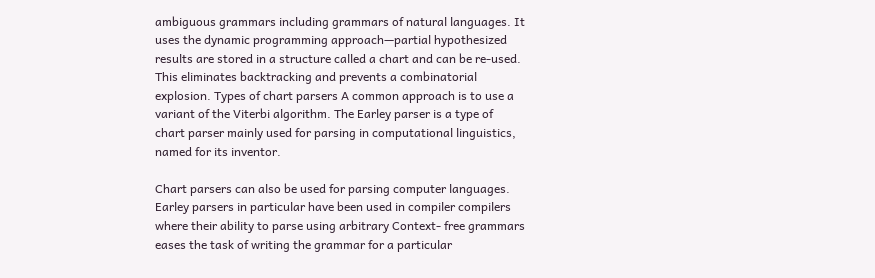ambiguous grammars including grammars of natural languages. It uses the dynamic programming approach—partial hypothesized results are stored in a structure called a chart and can be re-used. This eliminates backtracking and prevents a combinatorial explosion. Types of chart parsers A common approach is to use a variant of the Viterbi algorithm. The Earley parser is a type of chart parser mainly used for parsing in computational linguistics, named for its inventor.

Chart parsers can also be used for parsing computer languages. Earley parsers in particular have been used in compiler compilers where their ability to parse using arbitrary Context- free grammars eases the task of writing the grammar for a particular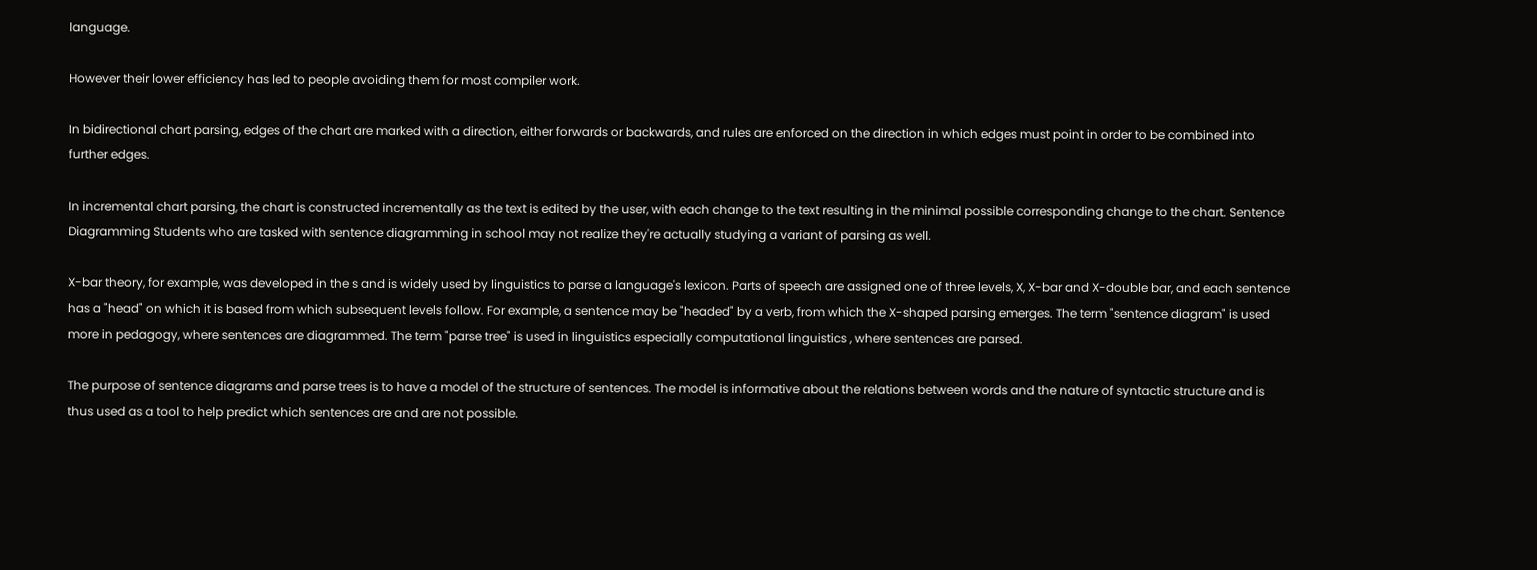language.

However their lower efficiency has led to people avoiding them for most compiler work.

In bidirectional chart parsing, edges of the chart are marked with a direction, either forwards or backwards, and rules are enforced on the direction in which edges must point in order to be combined into further edges.

In incremental chart parsing, the chart is constructed incrementally as the text is edited by the user, with each change to the text resulting in the minimal possible corresponding change to the chart. Sentence Diagramming Students who are tasked with sentence diagramming in school may not realize they're actually studying a variant of parsing as well.

X-bar theory, for example, was developed in the s and is widely used by linguistics to parse a language's lexicon. Parts of speech are assigned one of three levels, X, X-bar and X-double bar, and each sentence has a "head" on which it is based from which subsequent levels follow. For example, a sentence may be "headed" by a verb, from which the X-shaped parsing emerges. The term "sentence diagram" is used more in pedagogy, where sentences are diagrammed. The term "parse tree" is used in linguistics especially computational linguistics , where sentences are parsed.

The purpose of sentence diagrams and parse trees is to have a model of the structure of sentences. The model is informative about the relations between words and the nature of syntactic structure and is thus used as a tool to help predict which sentences are and are not possible.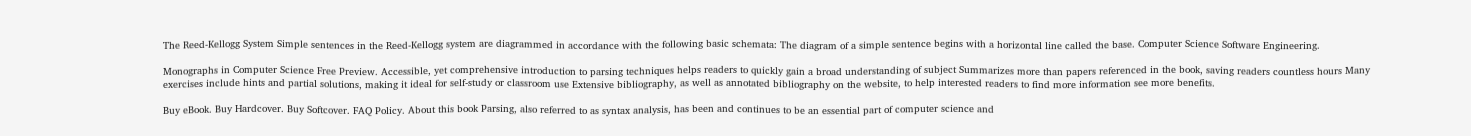The Reed-Kellogg System Simple sentences in the Reed-Kellogg system are diagrammed in accordance with the following basic schemata: The diagram of a simple sentence begins with a horizontal line called the base. Computer Science Software Engineering.

Monographs in Computer Science Free Preview. Accessible, yet comprehensive introduction to parsing techniques helps readers to quickly gain a broad understanding of subject Summarizes more than papers referenced in the book, saving readers countless hours Many exercises include hints and partial solutions, making it ideal for self-study or classroom use Extensive bibliography, as well as annotated bibliography on the website, to help interested readers to find more information see more benefits.

Buy eBook. Buy Hardcover. Buy Softcover. FAQ Policy. About this book Parsing, also referred to as syntax analysis, has been and continues to be an essential part of computer science and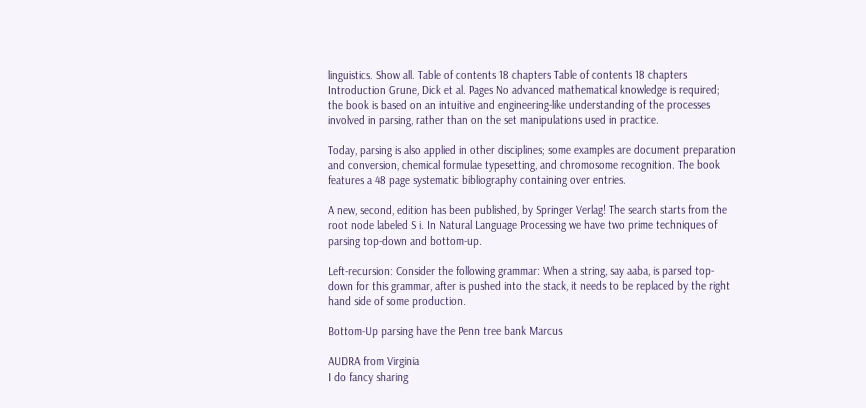linguistics. Show all. Table of contents 18 chapters Table of contents 18 chapters Introduction Grune, Dick et al. Pages No advanced mathematical knowledge is required; the book is based on an intuitive and engineering-like understanding of the processes involved in parsing, rather than on the set manipulations used in practice.

Today, parsing is also applied in other disciplines; some examples are document preparation and conversion, chemical formulae typesetting, and chromosome recognition. The book features a 48 page systematic bibliography containing over entries.

A new, second, edition has been published, by Springer Verlag! The search starts from the root node labeled S i. In Natural Language Processing we have two prime techniques of parsing top-down and bottom-up.

Left-recursion: Consider the following grammar: When a string, say aaba, is parsed top-down for this grammar, after is pushed into the stack, it needs to be replaced by the right hand side of some production.

Bottom-Up parsing have the Penn tree bank Marcus

AUDRA from Virginia
I do fancy sharing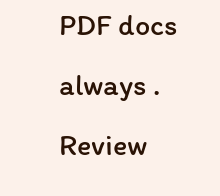PDF docs always . Review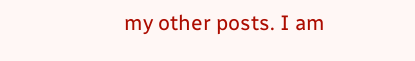my other posts. I am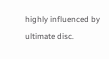highly influenced by ultimate disc.